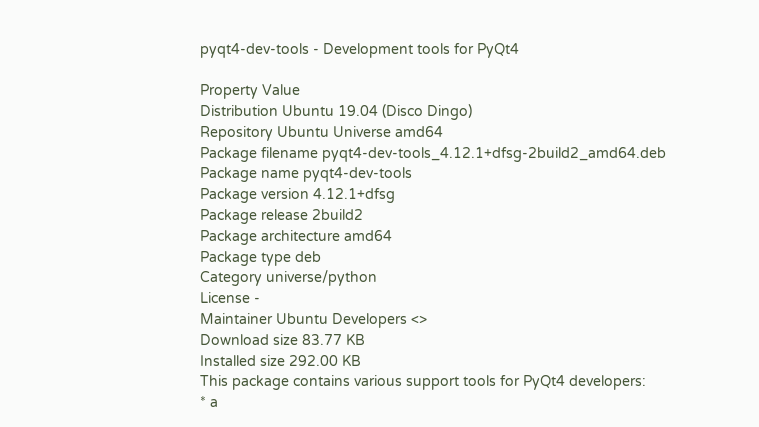pyqt4-dev-tools - Development tools for PyQt4

Property Value
Distribution Ubuntu 19.04 (Disco Dingo)
Repository Ubuntu Universe amd64
Package filename pyqt4-dev-tools_4.12.1+dfsg-2build2_amd64.deb
Package name pyqt4-dev-tools
Package version 4.12.1+dfsg
Package release 2build2
Package architecture amd64
Package type deb
Category universe/python
License -
Maintainer Ubuntu Developers <>
Download size 83.77 KB
Installed size 292.00 KB
This package contains various support tools for PyQt4 developers:
* a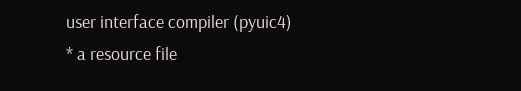user interface compiler (pyuic4)
* a resource file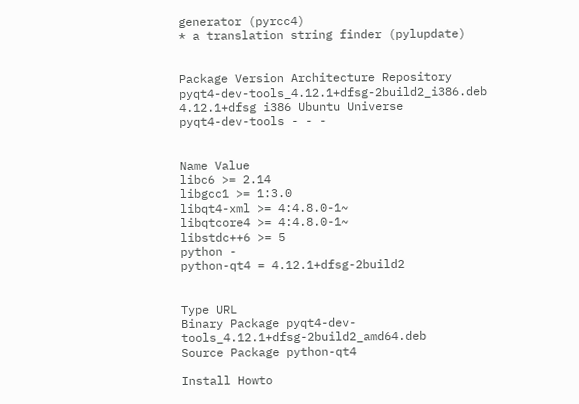generator (pyrcc4)
* a translation string finder (pylupdate)


Package Version Architecture Repository
pyqt4-dev-tools_4.12.1+dfsg-2build2_i386.deb 4.12.1+dfsg i386 Ubuntu Universe
pyqt4-dev-tools - - -


Name Value
libc6 >= 2.14
libgcc1 >= 1:3.0
libqt4-xml >= 4:4.8.0-1~
libqtcore4 >= 4:4.8.0-1~
libstdc++6 >= 5
python -
python-qt4 = 4.12.1+dfsg-2build2


Type URL
Binary Package pyqt4-dev-tools_4.12.1+dfsg-2build2_amd64.deb
Source Package python-qt4

Install Howto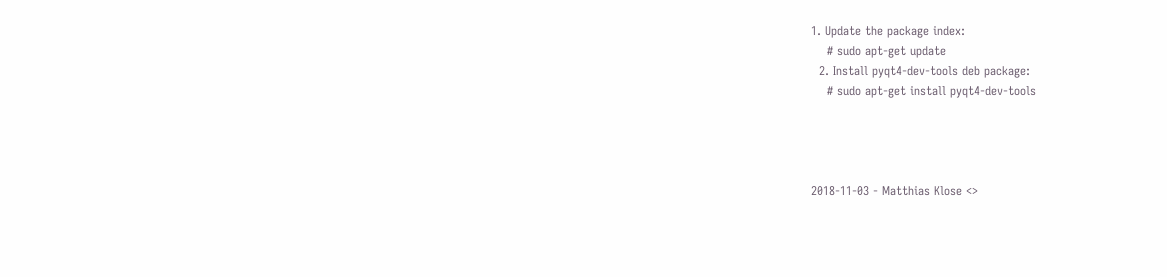1. Update the package index:
    # sudo apt-get update
  2. Install pyqt4-dev-tools deb package:
    # sudo apt-get install pyqt4-dev-tools




2018-11-03 - Matthias Klose <>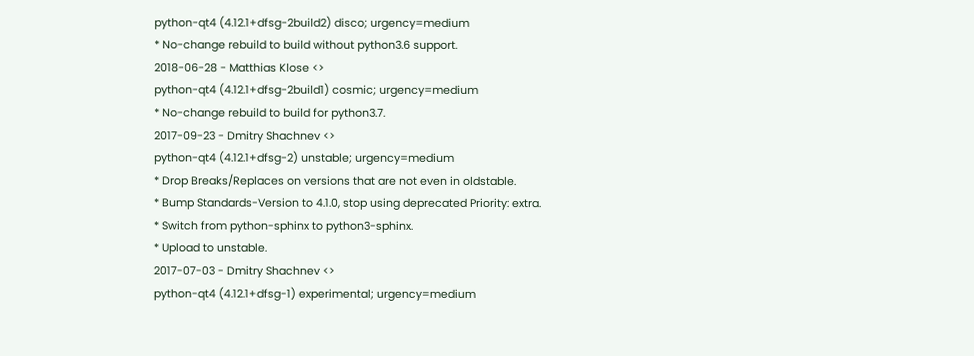python-qt4 (4.12.1+dfsg-2build2) disco; urgency=medium
* No-change rebuild to build without python3.6 support.
2018-06-28 - Matthias Klose <>
python-qt4 (4.12.1+dfsg-2build1) cosmic; urgency=medium
* No-change rebuild to build for python3.7.
2017-09-23 - Dmitry Shachnev <>
python-qt4 (4.12.1+dfsg-2) unstable; urgency=medium
* Drop Breaks/Replaces on versions that are not even in oldstable.
* Bump Standards-Version to 4.1.0, stop using deprecated Priority: extra.
* Switch from python-sphinx to python3-sphinx.
* Upload to unstable.
2017-07-03 - Dmitry Shachnev <>
python-qt4 (4.12.1+dfsg-1) experimental; urgency=medium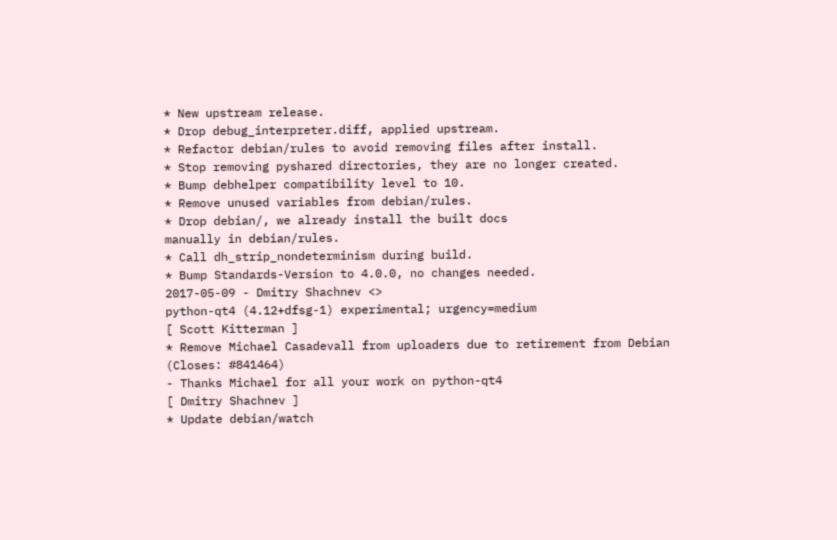* New upstream release.
* Drop debug_interpreter.diff, applied upstream.
* Refactor debian/rules to avoid removing files after install.
* Stop removing pyshared directories, they are no longer created.
* Bump debhelper compatibility level to 10.
* Remove unused variables from debian/rules.
* Drop debian/, we already install the built docs
manually in debian/rules.
* Call dh_strip_nondeterminism during build.
* Bump Standards-Version to 4.0.0, no changes needed.
2017-05-09 - Dmitry Shachnev <>
python-qt4 (4.12+dfsg-1) experimental; urgency=medium
[ Scott Kitterman ]
* Remove Michael Casadevall from uploaders due to retirement from Debian
(Closes: #841464)
- Thanks Michael for all your work on python-qt4
[ Dmitry Shachnev ]
* Update debian/watch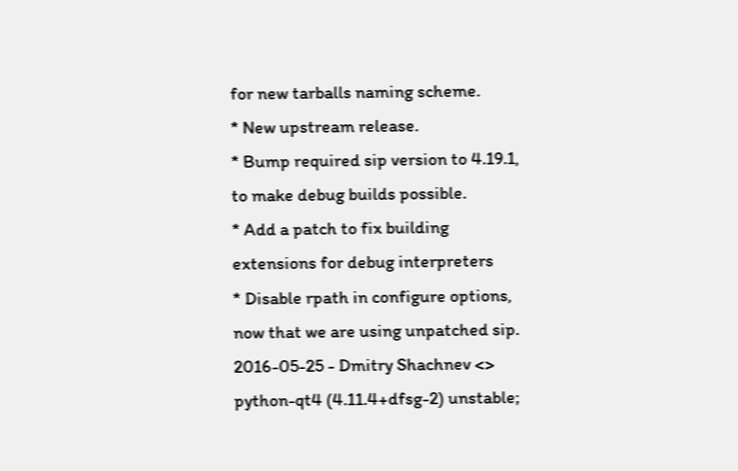for new tarballs naming scheme.
* New upstream release.
* Bump required sip version to 4.19.1, to make debug builds possible.
* Add a patch to fix building extensions for debug interpreters
* Disable rpath in configure options, now that we are using unpatched sip.
2016-05-25 - Dmitry Shachnev <>
python-qt4 (4.11.4+dfsg-2) unstable;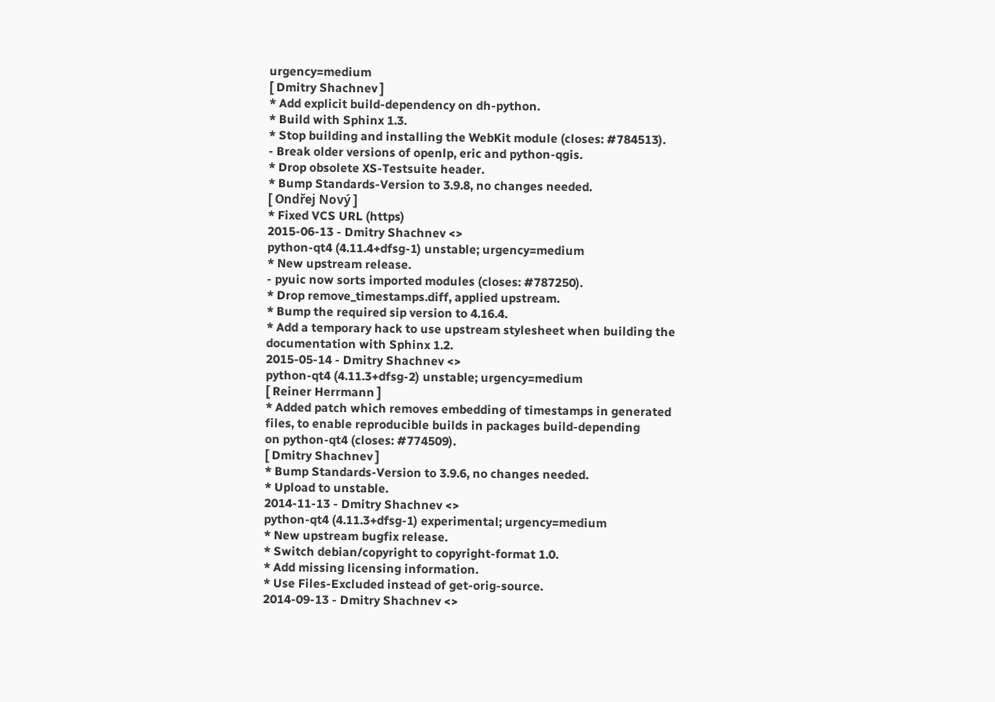urgency=medium
[ Dmitry Shachnev ]
* Add explicit build-dependency on dh-python.
* Build with Sphinx 1.3.
* Stop building and installing the WebKit module (closes: #784513).
- Break older versions of openlp, eric and python-qgis.
* Drop obsolete XS-Testsuite header.
* Bump Standards-Version to 3.9.8, no changes needed.
[ Ondřej Nový ]
* Fixed VCS URL (https)
2015-06-13 - Dmitry Shachnev <>
python-qt4 (4.11.4+dfsg-1) unstable; urgency=medium
* New upstream release.
- pyuic now sorts imported modules (closes: #787250).
* Drop remove_timestamps.diff, applied upstream.
* Bump the required sip version to 4.16.4.
* Add a temporary hack to use upstream stylesheet when building the
documentation with Sphinx 1.2.
2015-05-14 - Dmitry Shachnev <>
python-qt4 (4.11.3+dfsg-2) unstable; urgency=medium
[ Reiner Herrmann ]
* Added patch which removes embedding of timestamps in generated
files, to enable reproducible builds in packages build-depending
on python-qt4 (closes: #774509).
[ Dmitry Shachnev ]
* Bump Standards-Version to 3.9.6, no changes needed.
* Upload to unstable.
2014-11-13 - Dmitry Shachnev <>
python-qt4 (4.11.3+dfsg-1) experimental; urgency=medium
* New upstream bugfix release.
* Switch debian/copyright to copyright-format 1.0.
* Add missing licensing information.
* Use Files-Excluded instead of get-orig-source.
2014-09-13 - Dmitry Shachnev <>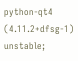python-qt4 (4.11.2+dfsg-1) unstable;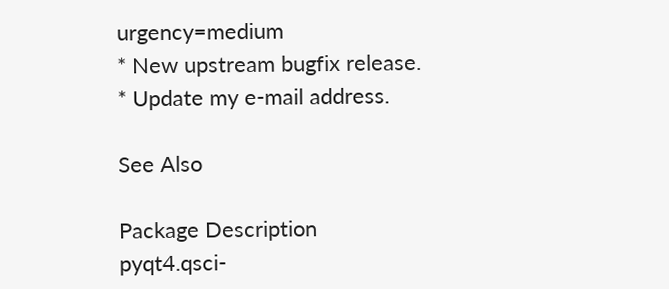urgency=medium
* New upstream bugfix release.
* Update my e-mail address.

See Also

Package Description
pyqt4.qsci-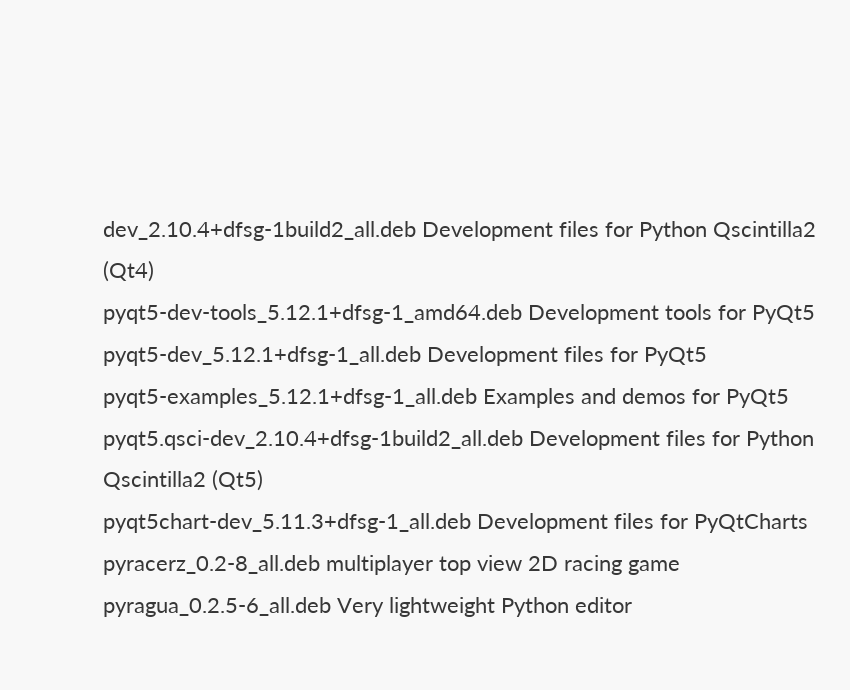dev_2.10.4+dfsg-1build2_all.deb Development files for Python Qscintilla2 (Qt4)
pyqt5-dev-tools_5.12.1+dfsg-1_amd64.deb Development tools for PyQt5
pyqt5-dev_5.12.1+dfsg-1_all.deb Development files for PyQt5
pyqt5-examples_5.12.1+dfsg-1_all.deb Examples and demos for PyQt5
pyqt5.qsci-dev_2.10.4+dfsg-1build2_all.deb Development files for Python Qscintilla2 (Qt5)
pyqt5chart-dev_5.11.3+dfsg-1_all.deb Development files for PyQtCharts
pyracerz_0.2-8_all.deb multiplayer top view 2D racing game
pyragua_0.2.5-6_all.deb Very lightweight Python editor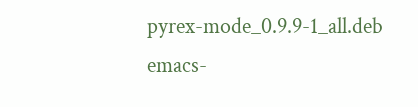pyrex-mode_0.9.9-1_all.deb emacs-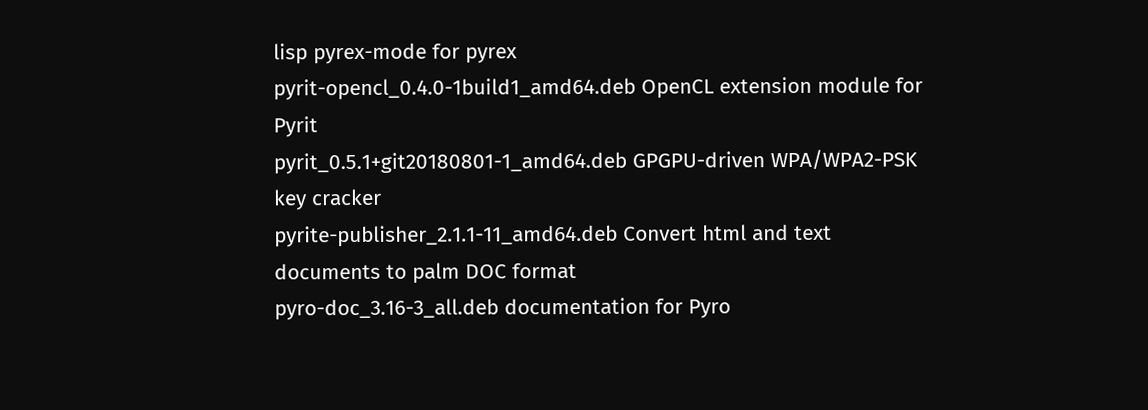lisp pyrex-mode for pyrex
pyrit-opencl_0.4.0-1build1_amd64.deb OpenCL extension module for Pyrit
pyrit_0.5.1+git20180801-1_amd64.deb GPGPU-driven WPA/WPA2-PSK key cracker
pyrite-publisher_2.1.1-11_amd64.deb Convert html and text documents to palm DOC format
pyro-doc_3.16-3_all.deb documentation for Pyro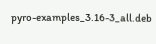pyro-examples_3.16-3_all.deb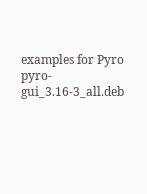examples for Pyro
pyro-gui_3.16-3_all.deb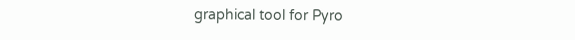graphical tool for Pyro